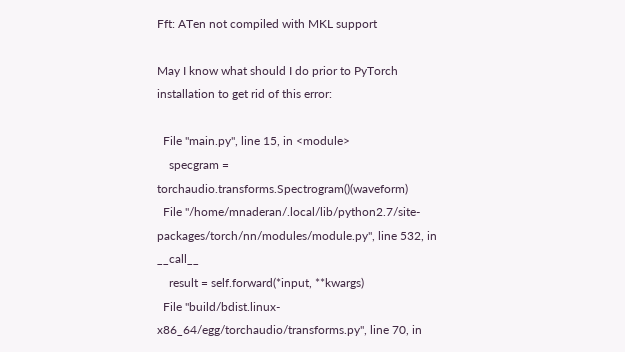Fft: ATen not compiled with MKL support

May I know what should I do prior to PyTorch installation to get rid of this error:

  File "main.py", line 15, in <module>
    specgram = torchaudio.transforms.Spectrogram()(waveform)
  File "/home/mnaderan/.local/lib/python2.7/site-packages/torch/nn/modules/module.py", line 532, in __call__
    result = self.forward(*input, **kwargs)
  File "build/bdist.linux-x86_64/egg/torchaudio/transforms.py", line 70, in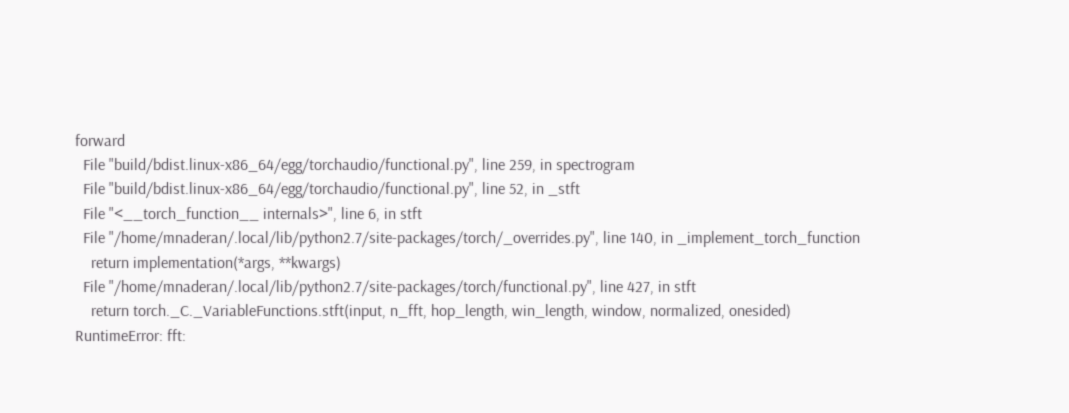forward
  File "build/bdist.linux-x86_64/egg/torchaudio/functional.py", line 259, in spectrogram
  File "build/bdist.linux-x86_64/egg/torchaudio/functional.py", line 52, in _stft
  File "<__torch_function__ internals>", line 6, in stft
  File "/home/mnaderan/.local/lib/python2.7/site-packages/torch/_overrides.py", line 140, in _implement_torch_function
    return implementation(*args, **kwargs)
  File "/home/mnaderan/.local/lib/python2.7/site-packages/torch/functional.py", line 427, in stft
    return torch._C._VariableFunctions.stft(input, n_fft, hop_length, win_length, window, normalized, onesided)
RuntimeError: fft: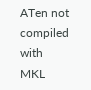ATen not compiled with MKL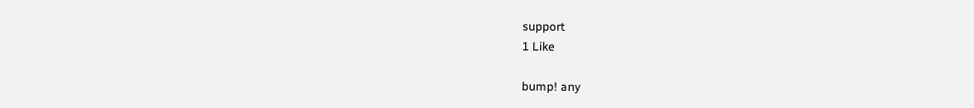support
1 Like

bump! any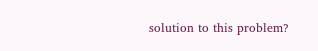solution to this problem?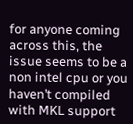for anyone coming across this, the issue seems to be a non intel cpu or you haven’t compiled with MKL support